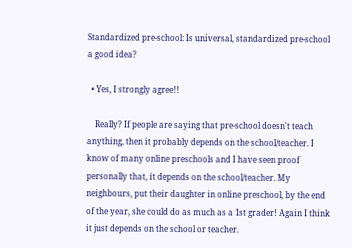Standardized pre-school: Is universal, standardized pre-school a good idea?

  • Yes, I strongly agree!!

    Really? If people are saying that pre-school doesn't teach anything, then it probably depends on the school/teacher. I know of many online preschools and I have seen proof personally that, it depends on the school/teacher. My neighbours, put their daughter in online preschool, by the end of the year, she could do as much as a 1st grader! Again I think it just depends on the school or teacher.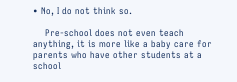• No, I do not think so.

    Pre-school does not even teach anything, it is more like a baby care for parents who have other students at a school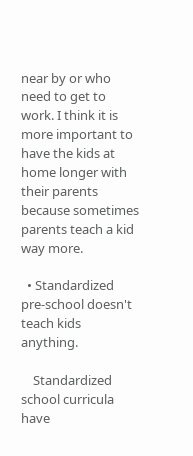near by or who need to get to work. I think it is more important to have the kids at home longer with their parents because sometimes parents teach a kid way more.

  • Standardized pre-school doesn't teach kids anything.

    Standardized school curricula have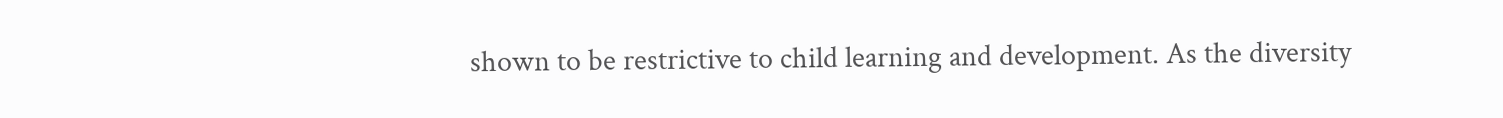shown to be restrictive to child learning and development. As the diversity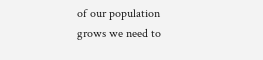of our population grows we need to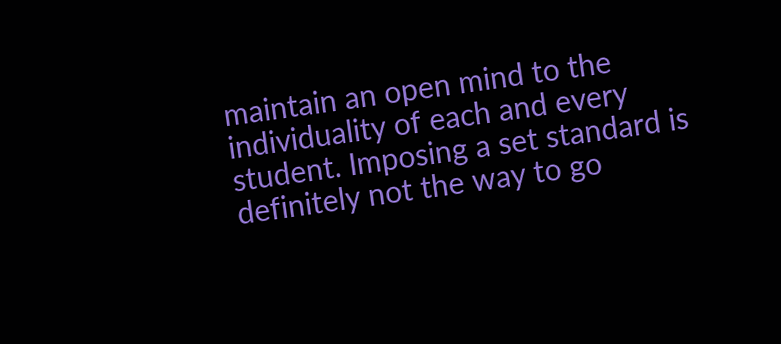maintain an open mind to the individuality of each and every student. Imposing a set standard is definitely not the way to go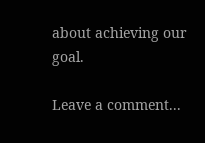about achieving our goal.

Leave a comment...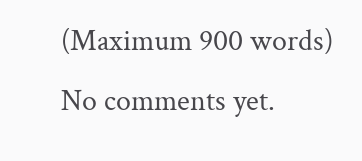(Maximum 900 words)
No comments yet.